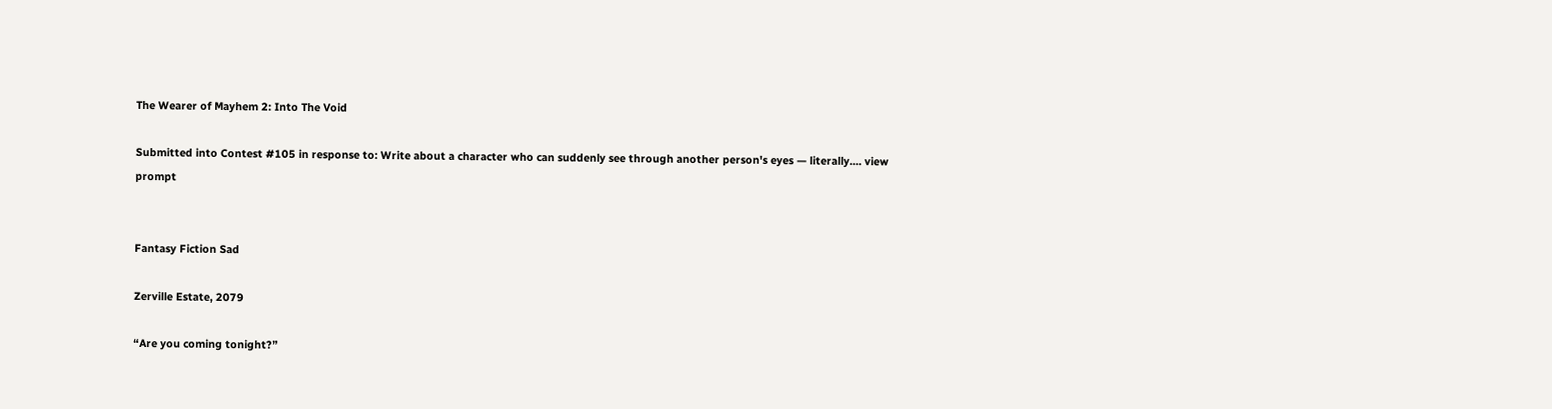The Wearer of Mayhem 2: Into The Void

Submitted into Contest #105 in response to: Write about a character who can suddenly see through another person's eyes — literally.... view prompt


Fantasy Fiction Sad

Zerville Estate, 2079

“Are you coming tonight?”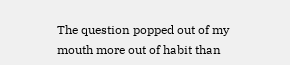The question popped out of my mouth more out of habit than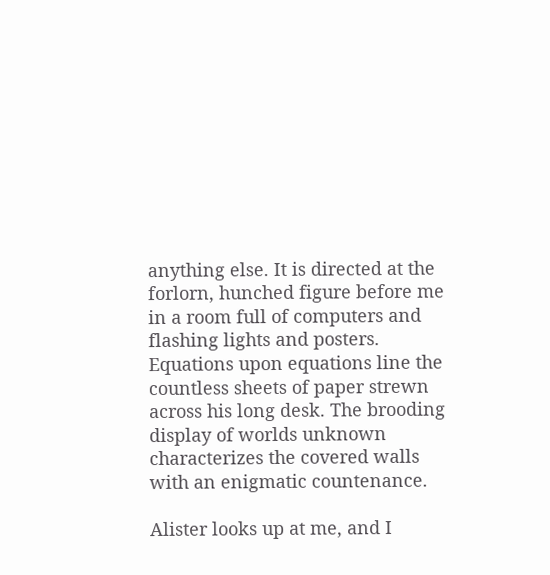anything else. It is directed at the forlorn, hunched figure before me in a room full of computers and flashing lights and posters. Equations upon equations line the countless sheets of paper strewn across his long desk. The brooding display of worlds unknown characterizes the covered walls with an enigmatic countenance.

Alister looks up at me, and I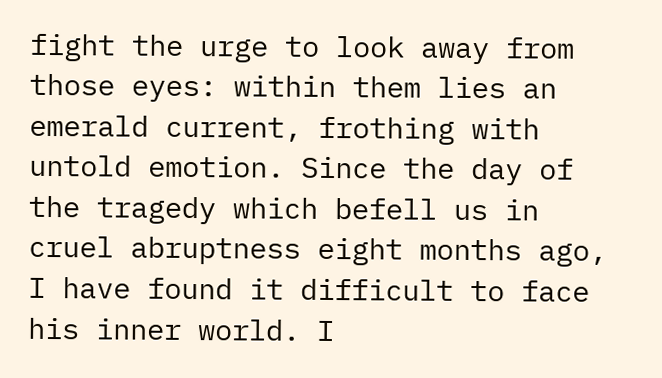fight the urge to look away from those eyes: within them lies an emerald current, frothing with untold emotion. Since the day of the tragedy which befell us in cruel abruptness eight months ago, I have found it difficult to face his inner world. I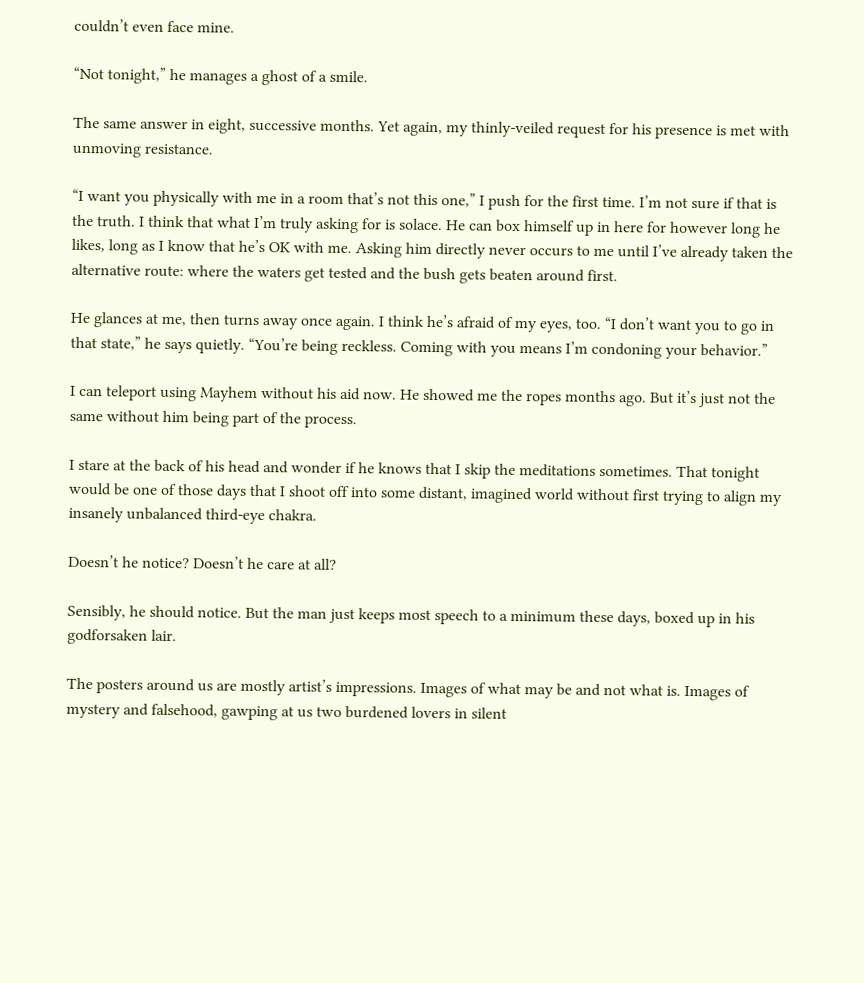couldn’t even face mine.

“Not tonight,” he manages a ghost of a smile.

The same answer in eight, successive months. Yet again, my thinly-veiled request for his presence is met with unmoving resistance.

“I want you physically with me in a room that’s not this one,” I push for the first time. I’m not sure if that is the truth. I think that what I’m truly asking for is solace. He can box himself up in here for however long he likes, long as I know that he’s OK with me. Asking him directly never occurs to me until I’ve already taken the alternative route: where the waters get tested and the bush gets beaten around first.

He glances at me, then turns away once again. I think he’s afraid of my eyes, too. “I don’t want you to go in that state,” he says quietly. “You’re being reckless. Coming with you means I’m condoning your behavior.”

I can teleport using Mayhem without his aid now. He showed me the ropes months ago. But it’s just not the same without him being part of the process.

I stare at the back of his head and wonder if he knows that I skip the meditations sometimes. That tonight would be one of those days that I shoot off into some distant, imagined world without first trying to align my insanely unbalanced third-eye chakra.

Doesn’t he notice? Doesn’t he care at all?

Sensibly, he should notice. But the man just keeps most speech to a minimum these days, boxed up in his godforsaken lair.

The posters around us are mostly artist’s impressions. Images of what may be and not what is. Images of mystery and falsehood, gawping at us two burdened lovers in silent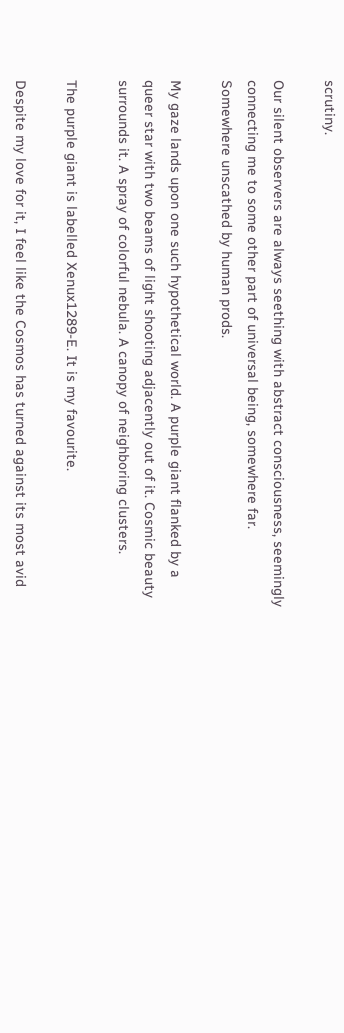scrutiny.

Our silent observers are always seething with abstract consciousness, seemingly connecting me to some other part of universal being, somewhere far. Somewhere unscathed by human prods.

My gaze lands upon one such hypothetical world. A purple giant flanked by a queer star with two beams of light shooting adjacently out of it. Cosmic beauty surrounds it. A spray of colorful nebula. A canopy of neighboring clusters.

The purple giant is labelled Xenux1289-E. It is my favourite.

Despite my love for it, I feel like the Cosmos has turned against its most avid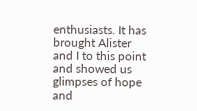enthusiasts. It has brought Alister and I to this point and showed us glimpses of hope and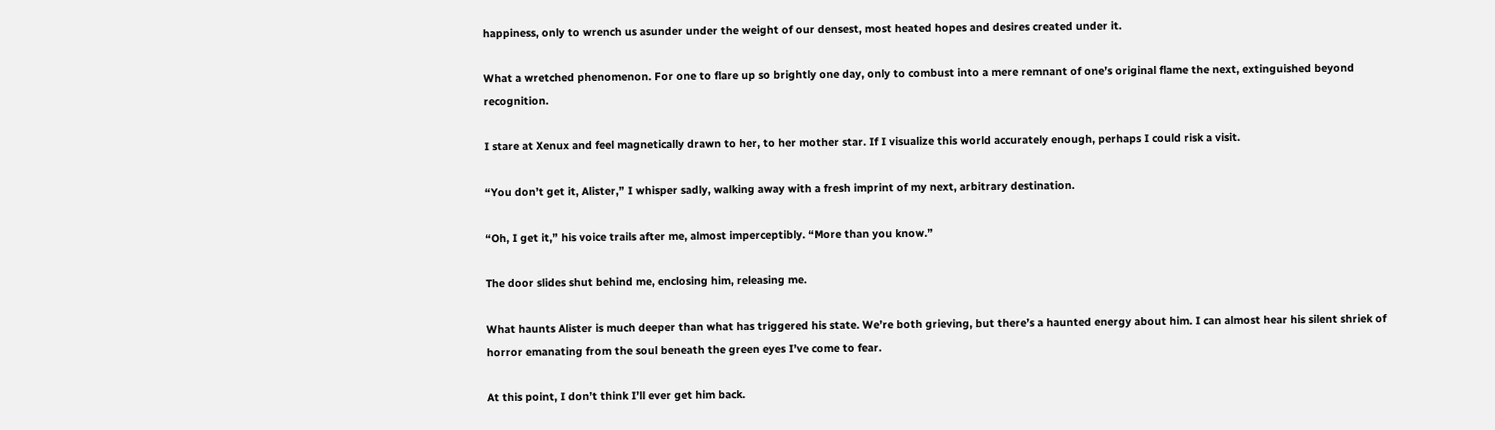happiness, only to wrench us asunder under the weight of our densest, most heated hopes and desires created under it.

What a wretched phenomenon. For one to flare up so brightly one day, only to combust into a mere remnant of one’s original flame the next, extinguished beyond recognition.

I stare at Xenux and feel magnetically drawn to her, to her mother star. If I visualize this world accurately enough, perhaps I could risk a visit.

“You don’t get it, Alister,” I whisper sadly, walking away with a fresh imprint of my next, arbitrary destination.

“Oh, I get it,” his voice trails after me, almost imperceptibly. “More than you know.”

The door slides shut behind me, enclosing him, releasing me.

What haunts Alister is much deeper than what has triggered his state. We’re both grieving, but there’s a haunted energy about him. I can almost hear his silent shriek of horror emanating from the soul beneath the green eyes I’ve come to fear.

At this point, I don’t think I’ll ever get him back.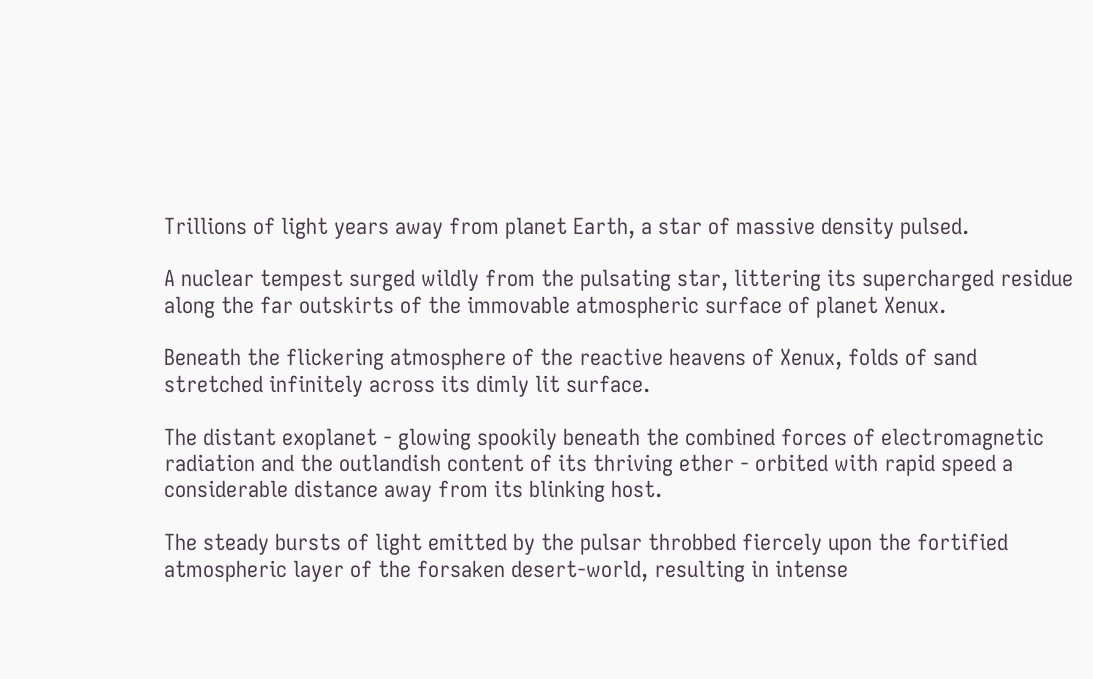Trillions of light years away from planet Earth, a star of massive density pulsed.

A nuclear tempest surged wildly from the pulsating star, littering its supercharged residue along the far outskirts of the immovable atmospheric surface of planet Xenux.

Beneath the flickering atmosphere of the reactive heavens of Xenux, folds of sand stretched infinitely across its dimly lit surface.

The distant exoplanet - glowing spookily beneath the combined forces of electromagnetic radiation and the outlandish content of its thriving ether - orbited with rapid speed a considerable distance away from its blinking host.

The steady bursts of light emitted by the pulsar throbbed fiercely upon the fortified atmospheric layer of the forsaken desert-world, resulting in intense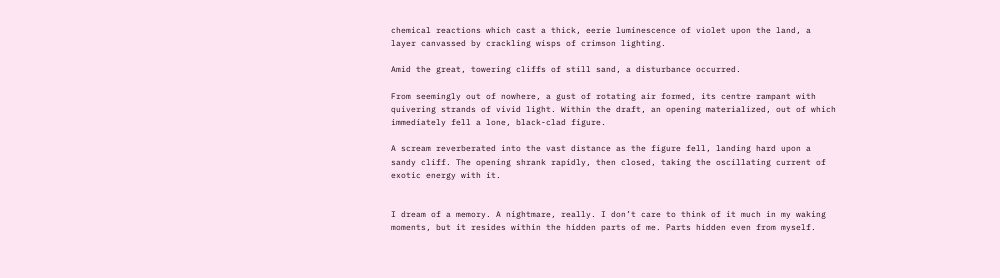chemical reactions which cast a thick, eerie luminescence of violet upon the land, a layer canvassed by crackling wisps of crimson lighting.

Amid the great, towering cliffs of still sand, a disturbance occurred.

From seemingly out of nowhere, a gust of rotating air formed, its centre rampant with quivering strands of vivid light. Within the draft, an opening materialized, out of which immediately fell a lone, black-clad figure.

A scream reverberated into the vast distance as the figure fell, landing hard upon a sandy cliff. The opening shrank rapidly, then closed, taking the oscillating current of exotic energy with it.


I dream of a memory. A nightmare, really. I don’t care to think of it much in my waking moments, but it resides within the hidden parts of me. Parts hidden even from myself.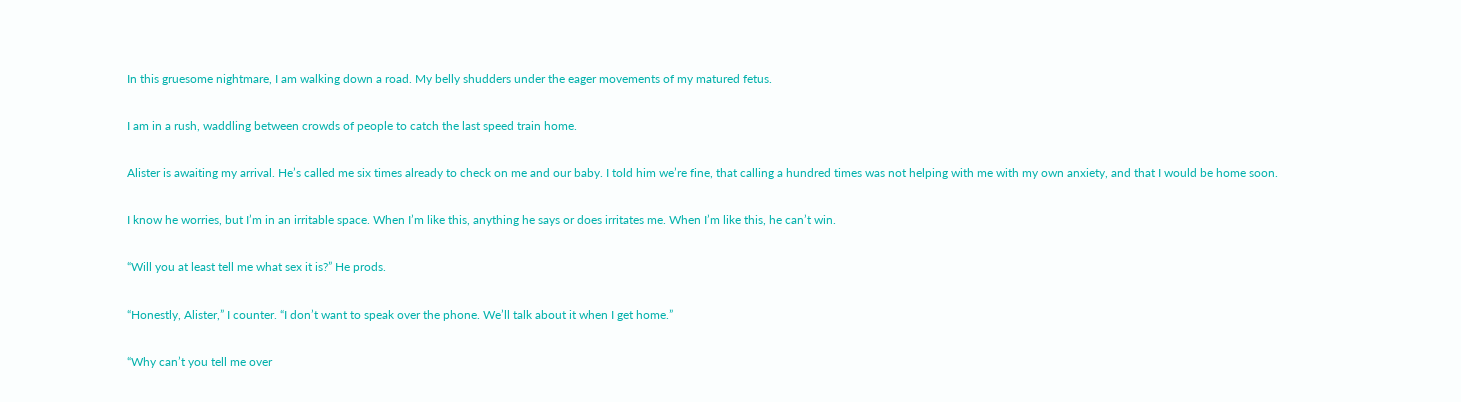In this gruesome nightmare, I am walking down a road. My belly shudders under the eager movements of my matured fetus.

I am in a rush, waddling between crowds of people to catch the last speed train home.

Alister is awaiting my arrival. He’s called me six times already to check on me and our baby. I told him we’re fine, that calling a hundred times was not helping with me with my own anxiety, and that I would be home soon.

I know he worries, but I’m in an irritable space. When I’m like this, anything he says or does irritates me. When I’m like this, he can’t win.

“Will you at least tell me what sex it is?” He prods.

“Honestly, Alister,” I counter. “I don’t want to speak over the phone. We’ll talk about it when I get home.”

“Why can’t you tell me over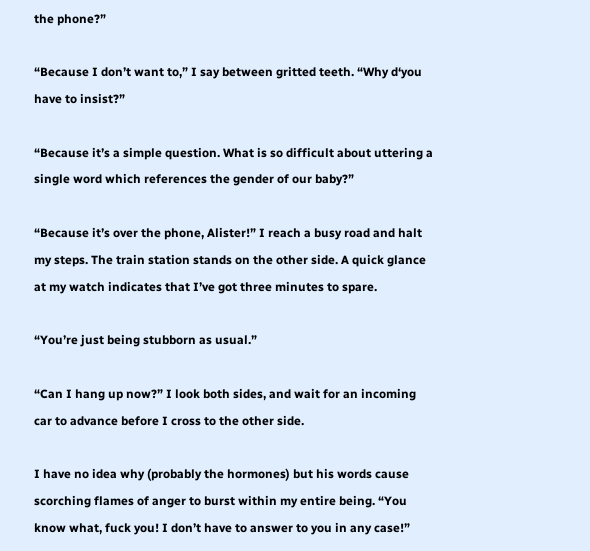the phone?”

“Because I don’t want to,” I say between gritted teeth. “Why d‘you have to insist?”

“Because it’s a simple question. What is so difficult about uttering a single word which references the gender of our baby?”

“Because it’s over the phone, Alister!” I reach a busy road and halt my steps. The train station stands on the other side. A quick glance at my watch indicates that I’ve got three minutes to spare.

“You’re just being stubborn as usual.”

“Can I hang up now?” I look both sides, and wait for an incoming car to advance before I cross to the other side.

I have no idea why (probably the hormones) but his words cause scorching flames of anger to burst within my entire being. “You know what, fuck you! I don’t have to answer to you in any case!”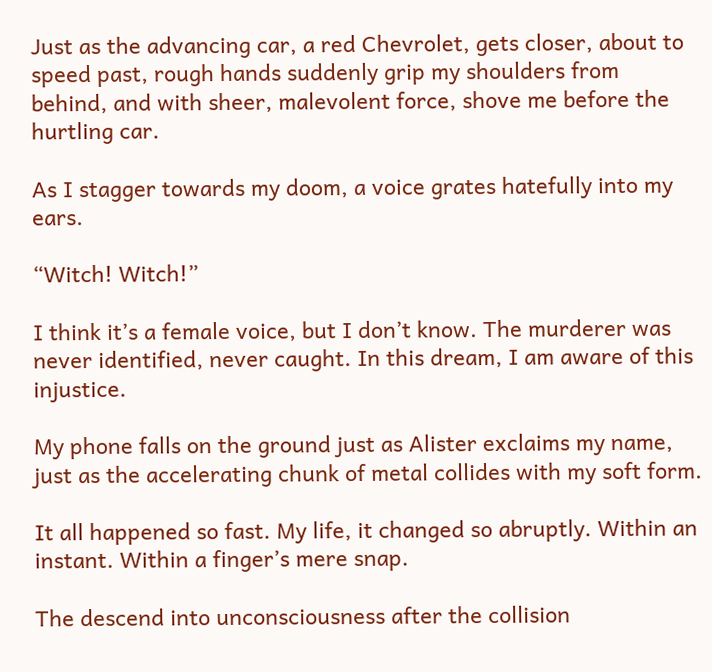Just as the advancing car, a red Chevrolet, gets closer, about to speed past, rough hands suddenly grip my shoulders from behind, and with sheer, malevolent force, shove me before the hurtling car.

As I stagger towards my doom, a voice grates hatefully into my ears.

“Witch! Witch!”

I think it’s a female voice, but I don’t know. The murderer was never identified, never caught. In this dream, I am aware of this injustice.

My phone falls on the ground just as Alister exclaims my name, just as the accelerating chunk of metal collides with my soft form.

It all happened so fast. My life, it changed so abruptly. Within an instant. Within a finger’s mere snap.

The descend into unconsciousness after the collision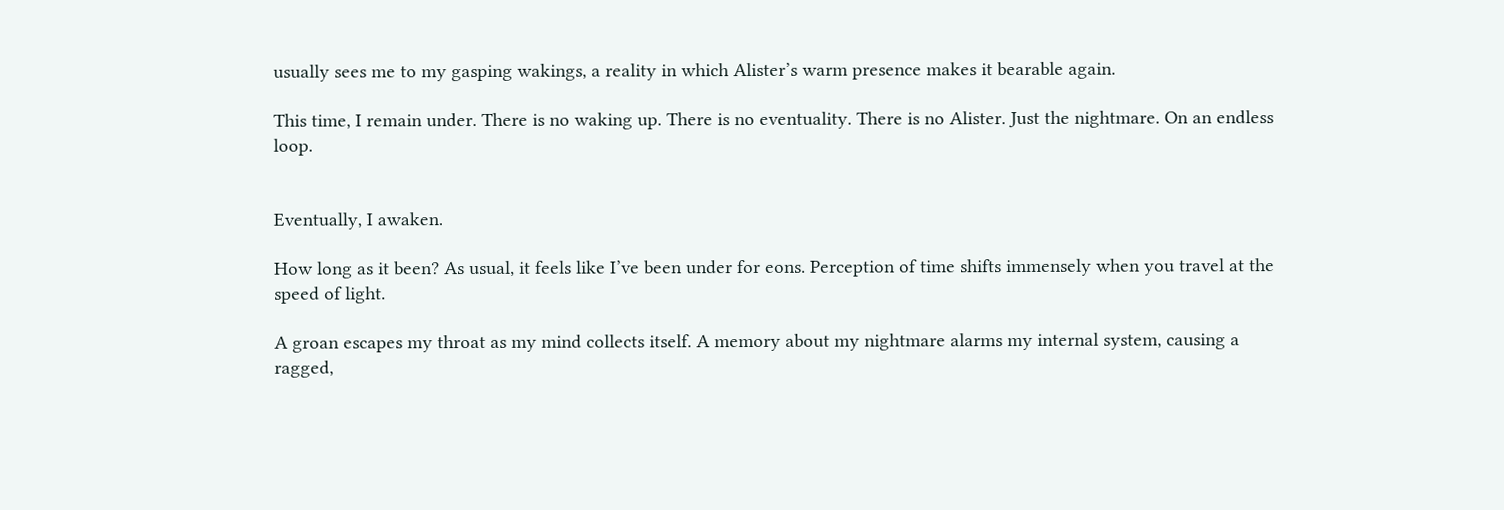usually sees me to my gasping wakings, a reality in which Alister’s warm presence makes it bearable again.

This time, I remain under. There is no waking up. There is no eventuality. There is no Alister. Just the nightmare. On an endless loop.


Eventually, I awaken.

How long as it been? As usual, it feels like I’ve been under for eons. Perception of time shifts immensely when you travel at the speed of light.

A groan escapes my throat as my mind collects itself. A memory about my nightmare alarms my internal system, causing a ragged,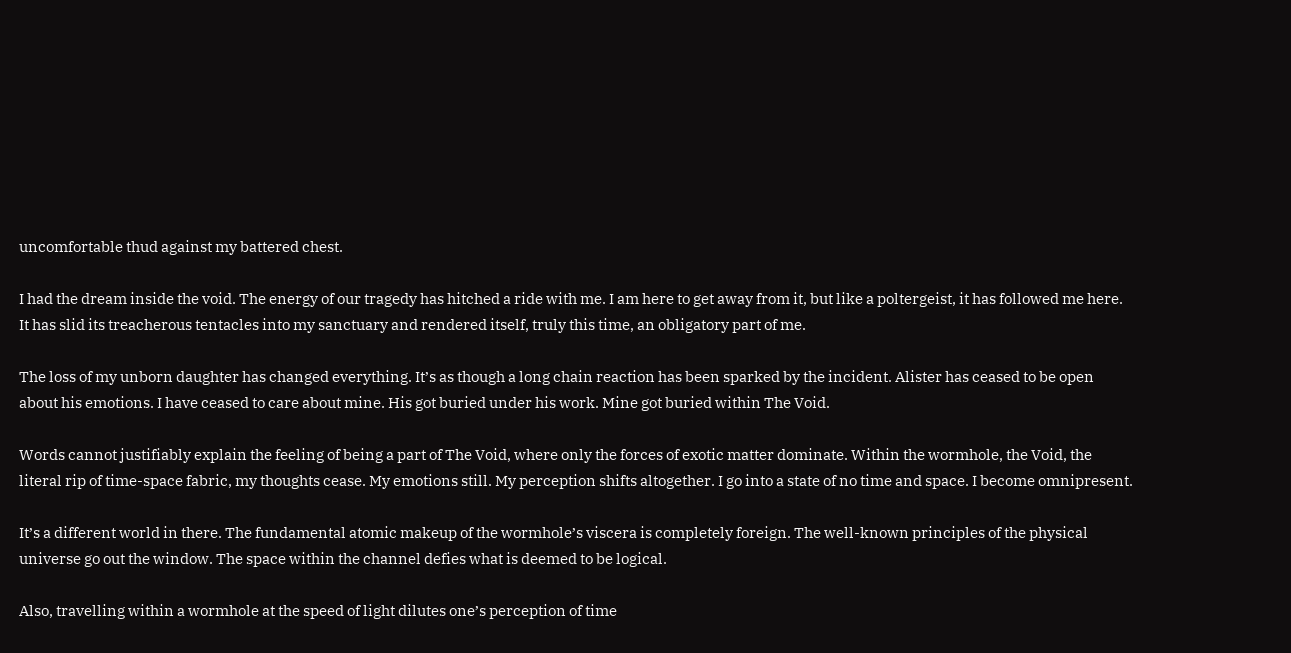uncomfortable thud against my battered chest.

I had the dream inside the void. The energy of our tragedy has hitched a ride with me. I am here to get away from it, but like a poltergeist, it has followed me here. It has slid its treacherous tentacles into my sanctuary and rendered itself, truly this time, an obligatory part of me.

The loss of my unborn daughter has changed everything. It’s as though a long chain reaction has been sparked by the incident. Alister has ceased to be open about his emotions. I have ceased to care about mine. His got buried under his work. Mine got buried within The Void.

Words cannot justifiably explain the feeling of being a part of The Void, where only the forces of exotic matter dominate. Within the wormhole, the Void, the literal rip of time-space fabric, my thoughts cease. My emotions still. My perception shifts altogether. I go into a state of no time and space. I become omnipresent.

It’s a different world in there. The fundamental atomic makeup of the wormhole’s viscera is completely foreign. The well-known principles of the physical universe go out the window. The space within the channel defies what is deemed to be logical.

Also, travelling within a wormhole at the speed of light dilutes one’s perception of time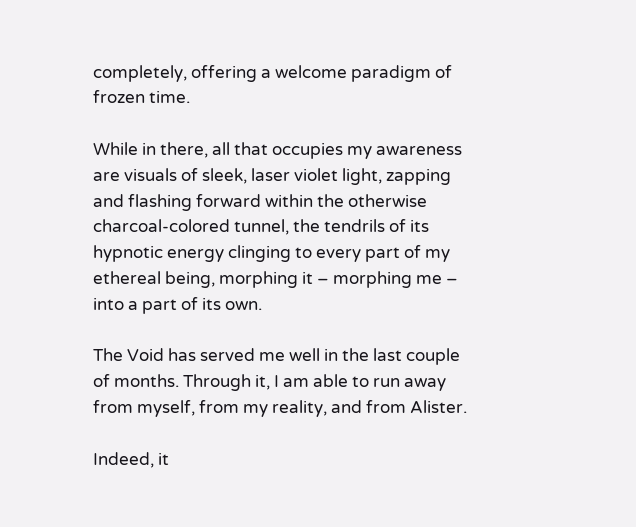completely, offering a welcome paradigm of frozen time.

While in there, all that occupies my awareness are visuals of sleek, laser violet light, zapping and flashing forward within the otherwise charcoal-colored tunnel, the tendrils of its hypnotic energy clinging to every part of my ethereal being, morphing it – morphing me – into a part of its own.

The Void has served me well in the last couple of months. Through it, I am able to run away from myself, from my reality, and from Alister.

Indeed, it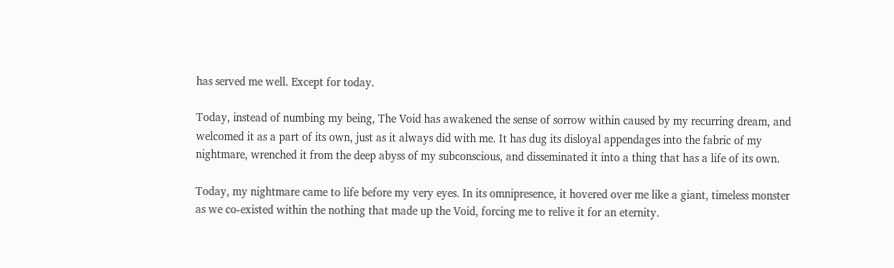has served me well. Except for today.

Today, instead of numbing my being, The Void has awakened the sense of sorrow within caused by my recurring dream, and welcomed it as a part of its own, just as it always did with me. It has dug its disloyal appendages into the fabric of my nightmare, wrenched it from the deep abyss of my subconscious, and disseminated it into a thing that has a life of its own.

Today, my nightmare came to life before my very eyes. In its omnipresence, it hovered over me like a giant, timeless monster as we co-existed within the nothing that made up the Void, forcing me to relive it for an eternity.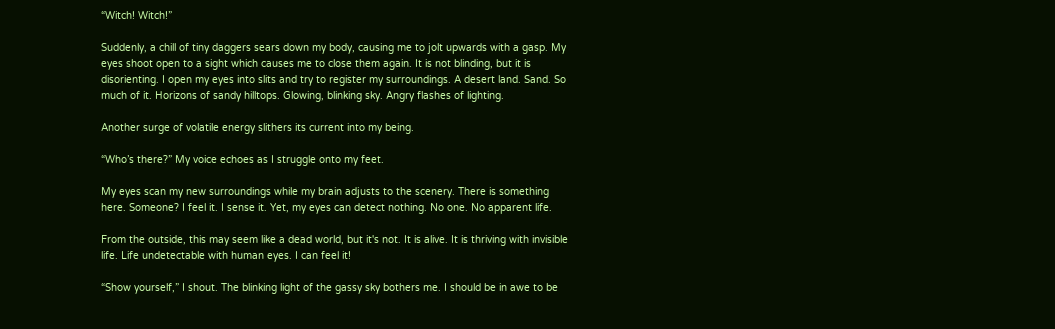“Witch! Witch!”

Suddenly, a chill of tiny daggers sears down my body, causing me to jolt upwards with a gasp. My eyes shoot open to a sight which causes me to close them again. It is not blinding, but it is disorienting. I open my eyes into slits and try to register my surroundings. A desert land. Sand. So much of it. Horizons of sandy hilltops. Glowing, blinking sky. Angry flashes of lighting.

Another surge of volatile energy slithers its current into my being.

“Who’s there?” My voice echoes as I struggle onto my feet.

My eyes scan my new surroundings while my brain adjusts to the scenery. There is something here. Someone? I feel it. I sense it. Yet, my eyes can detect nothing. No one. No apparent life.

From the outside, this may seem like a dead world, but it's not. It is alive. It is thriving with invisible life. Life undetectable with human eyes. I can feel it!

“Show yourself,” I shout. The blinking light of the gassy sky bothers me. I should be in awe to be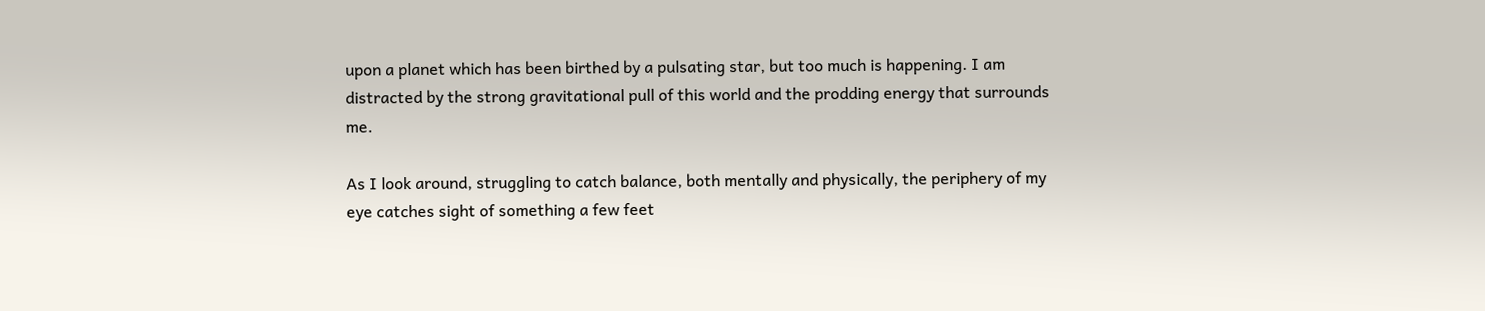upon a planet which has been birthed by a pulsating star, but too much is happening. I am distracted by the strong gravitational pull of this world and the prodding energy that surrounds me.

As I look around, struggling to catch balance, both mentally and physically, the periphery of my eye catches sight of something a few feet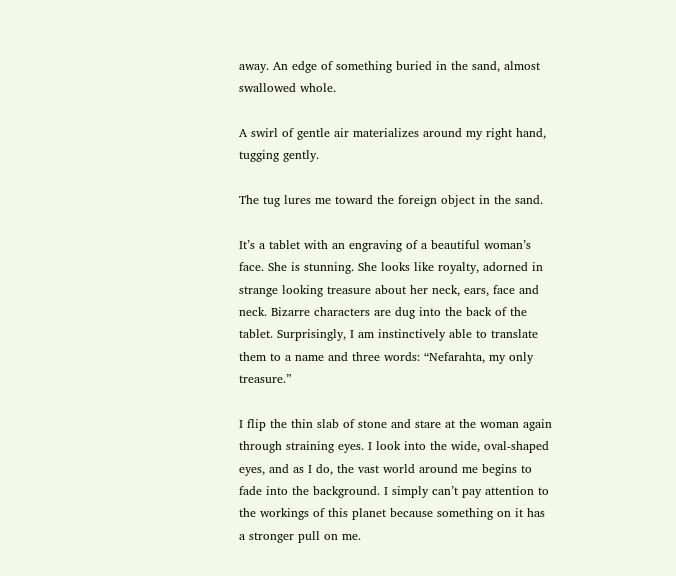away. An edge of something buried in the sand, almost swallowed whole.

A swirl of gentle air materializes around my right hand, tugging gently.

The tug lures me toward the foreign object in the sand.

It’s a tablet with an engraving of a beautiful woman’s face. She is stunning. She looks like royalty, adorned in strange looking treasure about her neck, ears, face and neck. Bizarre characters are dug into the back of the tablet. Surprisingly, I am instinctively able to translate them to a name and three words: “Nefarahta, my only treasure.”

I flip the thin slab of stone and stare at the woman again through straining eyes. I look into the wide, oval-shaped eyes, and as I do, the vast world around me begins to fade into the background. I simply can’t pay attention to the workings of this planet because something on it has a stronger pull on me.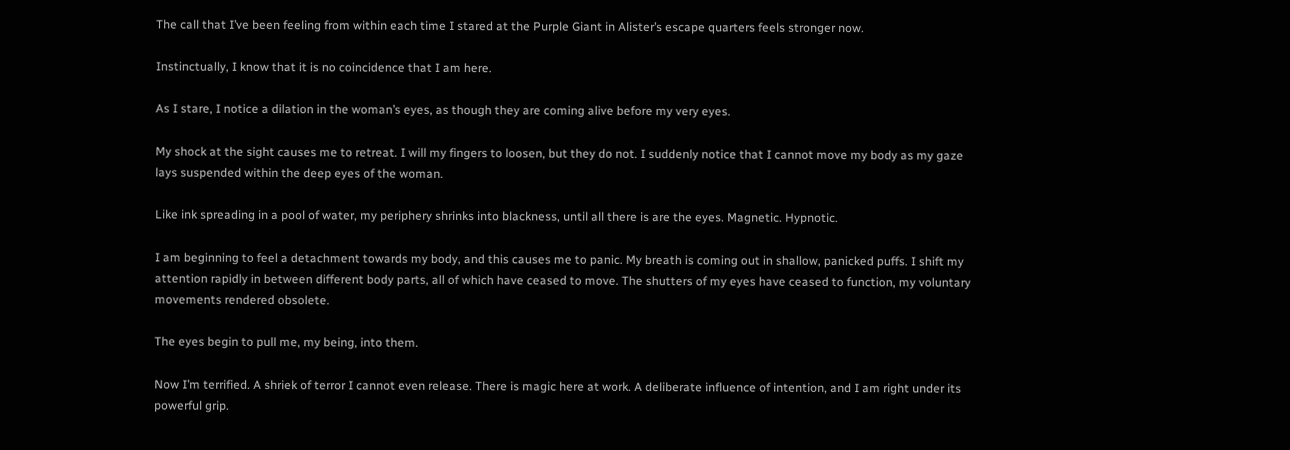The call that I’ve been feeling from within each time I stared at the Purple Giant in Alister’s escape quarters feels stronger now.

Instinctually, I know that it is no coincidence that I am here.

As I stare, I notice a dilation in the woman’s eyes, as though they are coming alive before my very eyes.

My shock at the sight causes me to retreat. I will my fingers to loosen, but they do not. I suddenly notice that I cannot move my body as my gaze lays suspended within the deep eyes of the woman.

Like ink spreading in a pool of water, my periphery shrinks into blackness, until all there is are the eyes. Magnetic. Hypnotic.

I am beginning to feel a detachment towards my body, and this causes me to panic. My breath is coming out in shallow, panicked puffs. I shift my attention rapidly in between different body parts, all of which have ceased to move. The shutters of my eyes have ceased to function, my voluntary movements rendered obsolete.

The eyes begin to pull me, my being, into them.

Now I’m terrified. A shriek of terror I cannot even release. There is magic here at work. A deliberate influence of intention, and I am right under its powerful grip.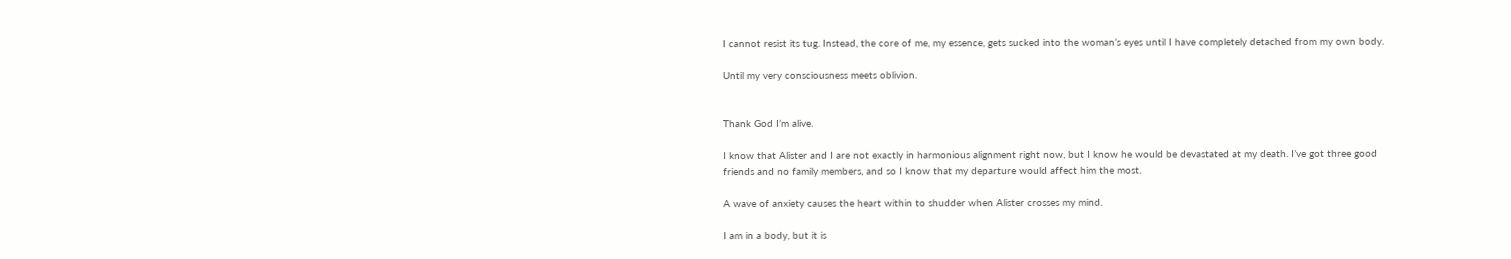I cannot resist its tug. Instead, the core of me, my essence, gets sucked into the woman’s eyes until I have completely detached from my own body.

Until my very consciousness meets oblivion.


Thank God I’m alive.

I know that Alister and I are not exactly in harmonious alignment right now, but I know he would be devastated at my death. I’ve got three good friends and no family members, and so I know that my departure would affect him the most.

A wave of anxiety causes the heart within to shudder when Alister crosses my mind.

I am in a body, but it is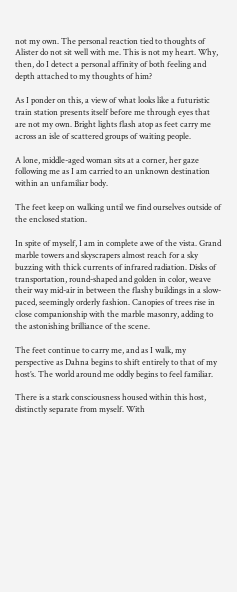not my own. The personal reaction tied to thoughts of Alister do not sit well with me. This is not my heart. Why, then, do I detect a personal affinity of both feeling and depth attached to my thoughts of him?

As I ponder on this, a view of what looks like a futuristic train station presents itself before me through eyes that are not my own. Bright lights flash atop as feet carry me across an isle of scattered groups of waiting people.

A lone, middle-aged woman sits at a corner, her gaze following me as I am carried to an unknown destination within an unfamiliar body.

The feet keep on walking until we find ourselves outside of the enclosed station.

In spite of myself, I am in complete awe of the vista. Grand marble towers and skyscrapers almost reach for a sky buzzing with thick currents of infrared radiation. Disks of transportation, round-shaped and golden in color, weave their way mid-air in between the flashy buildings in a slow-paced, seemingly orderly fashion. Canopies of trees rise in close companionship with the marble masonry, adding to the astonishing brilliance of the scene.

The feet continue to carry me, and as I walk, my perspective as Dahna begins to shift entirely to that of my host’s. The world around me oddly begins to feel familiar.

There is a stark consciousness housed within this host, distinctly separate from myself. With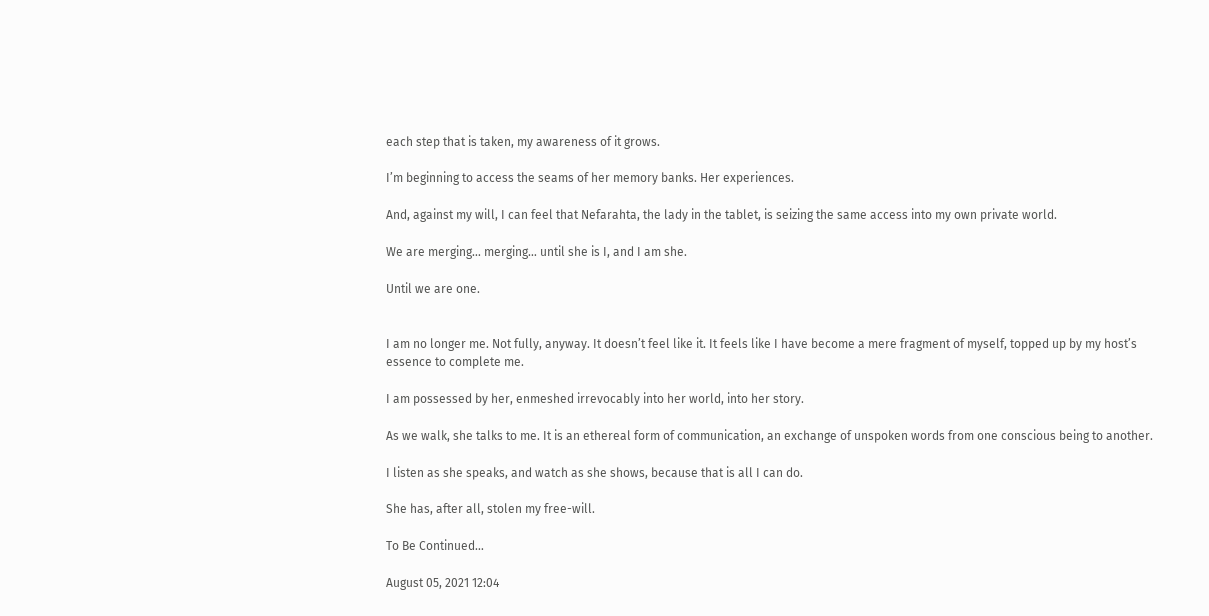each step that is taken, my awareness of it grows.

I’m beginning to access the seams of her memory banks. Her experiences.

And, against my will, I can feel that Nefarahta, the lady in the tablet, is seizing the same access into my own private world.

We are merging… merging… until she is I, and I am she.

Until we are one.


I am no longer me. Not fully, anyway. It doesn’t feel like it. It feels like I have become a mere fragment of myself, topped up by my host’s essence to complete me.

I am possessed by her, enmeshed irrevocably into her world, into her story.

As we walk, she talks to me. It is an ethereal form of communication, an exchange of unspoken words from one conscious being to another.

I listen as she speaks, and watch as she shows, because that is all I can do.

She has, after all, stolen my free-will.

To Be Continued…

August 05, 2021 12:04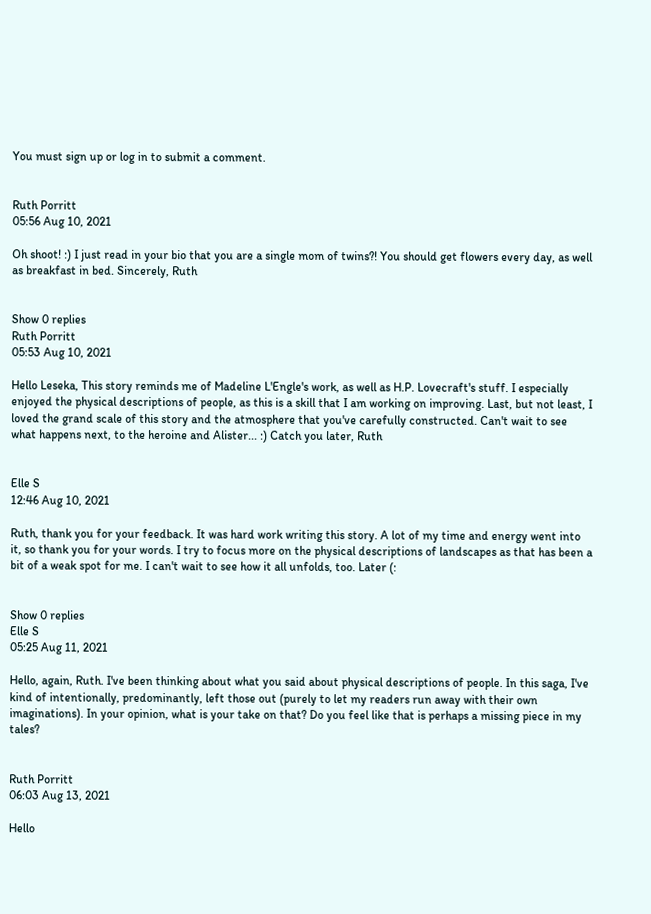You must sign up or log in to submit a comment.


Ruth Porritt
05:56 Aug 10, 2021

Oh shoot! :) I just read in your bio that you are a single mom of twins?! You should get flowers every day, as well as breakfast in bed. Sincerely, Ruth


Show 0 replies
Ruth Porritt
05:53 Aug 10, 2021

Hello Leseka, This story reminds me of Madeline L'Engle's work, as well as H.P. Lovecraft's stuff. I especially enjoyed the physical descriptions of people, as this is a skill that I am working on improving. Last, but not least, I loved the grand scale of this story and the atmosphere that you've carefully constructed. Can't wait to see what happens next, to the heroine and Alister... :) Catch you later, Ruth


Elle S
12:46 Aug 10, 2021

Ruth, thank you for your feedback. It was hard work writing this story. A lot of my time and energy went into it, so thank you for your words. I try to focus more on the physical descriptions of landscapes as that has been a bit of a weak spot for me. I can't wait to see how it all unfolds, too. Later (:


Show 0 replies
Elle S
05:25 Aug 11, 2021

Hello, again, Ruth. I've been thinking about what you said about physical descriptions of people. In this saga, I've kind of intentionally, predominantly, left those out (purely to let my readers run away with their own imaginations). In your opinion, what is your take on that? Do you feel like that is perhaps a missing piece in my tales?


Ruth Porritt
06:03 Aug 13, 2021

Hello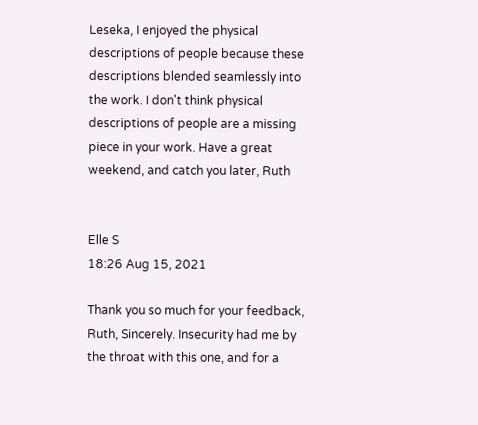Leseka, I enjoyed the physical descriptions of people because these descriptions blended seamlessly into the work. I don't think physical descriptions of people are a missing piece in your work. Have a great weekend, and catch you later, Ruth


Elle S
18:26 Aug 15, 2021

Thank you so much for your feedback, Ruth, Sincerely. Insecurity had me by the throat with this one, and for a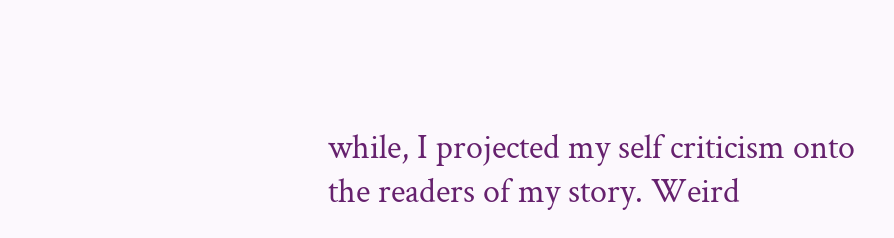while, I projected my self criticism onto the readers of my story. Weird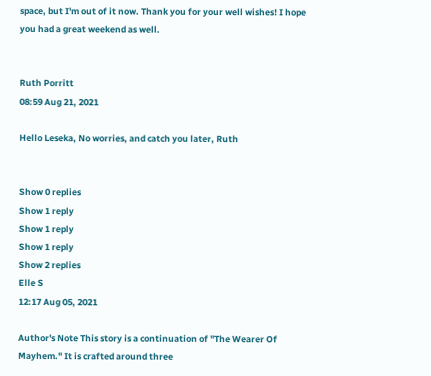space, but I'm out of it now. Thank you for your well wishes! I hope you had a great weekend as well.


Ruth Porritt
08:59 Aug 21, 2021

Hello Leseka, No worries, and catch you later, Ruth


Show 0 replies
Show 1 reply
Show 1 reply
Show 1 reply
Show 2 replies
Elle S
12:17 Aug 05, 2021

Author's Note This story is a continuation of "The Wearer Of Mayhem." It is crafted around three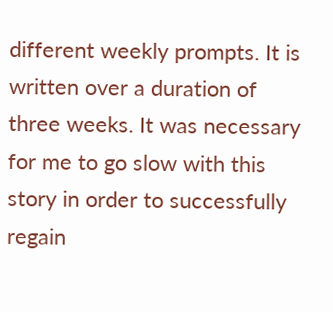different weekly prompts. It is written over a duration of three weeks. It was necessary for me to go slow with this story in order to successfully regain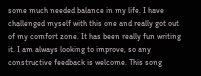some much needed balance in my life. I have challenged myself with this one and really got out of my comfort zone. It has been really fun writing it. I am always looking to improve, so any constructive feedback is welcome. This song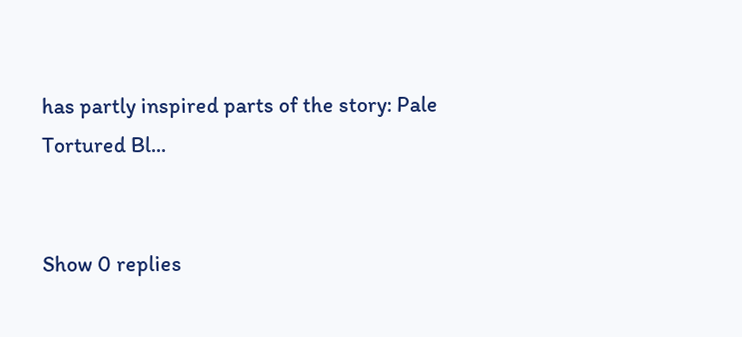has partly inspired parts of the story: Pale Tortured Bl...


Show 0 replies